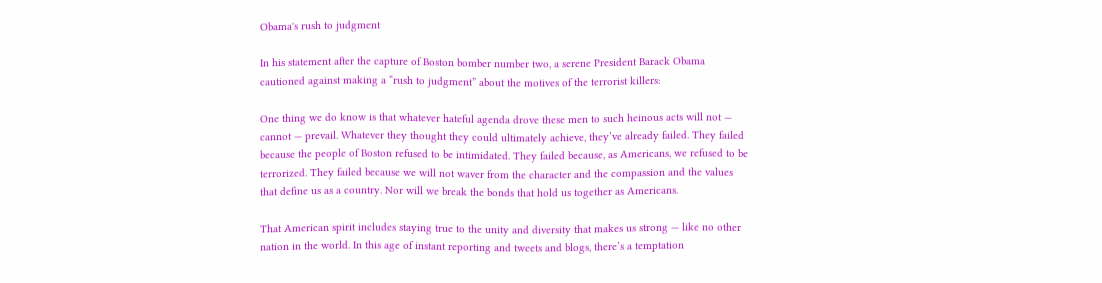Obama's rush to judgment

In his statement after the capture of Boston bomber number two, a serene President Barack Obama cautioned against making a “rush to judgment” about the motives of the terrorist killers:

One thing we do know is that whatever hateful agenda drove these men to such heinous acts will not — cannot — prevail. Whatever they thought they could ultimately achieve, they’ve already failed. They failed because the people of Boston refused to be intimidated. They failed because, as Americans, we refused to be terrorized. They failed because we will not waver from the character and the compassion and the values that define us as a country. Nor will we break the bonds that hold us together as Americans.

That American spirit includes staying true to the unity and diversity that makes us strong — like no other nation in the world. In this age of instant reporting and tweets and blogs, there’s a temptation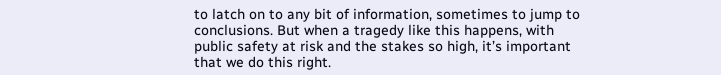to latch on to any bit of information, sometimes to jump to conclusions. But when a tragedy like this happens, with public safety at risk and the stakes so high, it’s important that we do this right.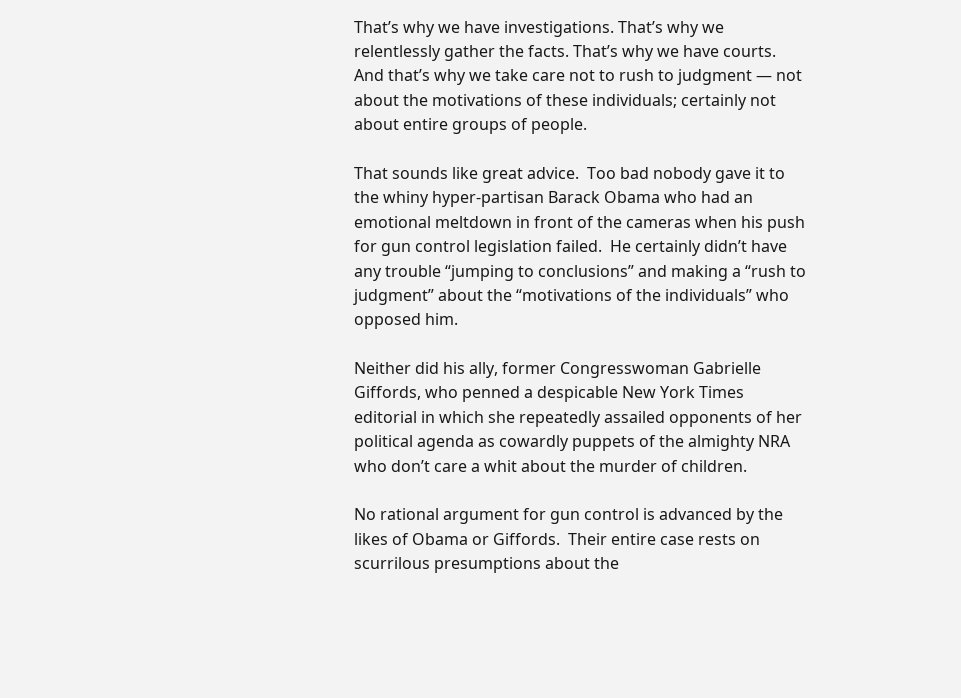That’s why we have investigations. That’s why we relentlessly gather the facts. That’s why we have courts. And that’s why we take care not to rush to judgment — not about the motivations of these individuals; certainly not about entire groups of people.

That sounds like great advice.  Too bad nobody gave it to the whiny hyper-partisan Barack Obama who had an emotional meltdown in front of the cameras when his push for gun control legislation failed.  He certainly didn’t have any trouble “jumping to conclusions” and making a “rush to judgment” about the “motivations of the individuals” who opposed him.

Neither did his ally, former Congresswoman Gabrielle Giffords, who penned a despicable New York Times editorial in which she repeatedly assailed opponents of her political agenda as cowardly puppets of the almighty NRA who don’t care a whit about the murder of children.

No rational argument for gun control is advanced by the likes of Obama or Giffords.  Their entire case rests on scurrilous presumptions about the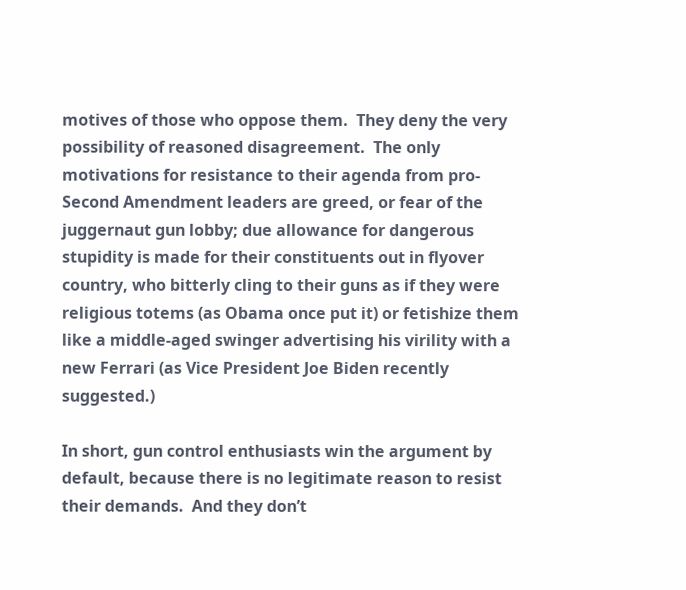motives of those who oppose them.  They deny the very possibility of reasoned disagreement.  The only motivations for resistance to their agenda from pro-Second Amendment leaders are greed, or fear of the juggernaut gun lobby; due allowance for dangerous stupidity is made for their constituents out in flyover country, who bitterly cling to their guns as if they were religious totems (as Obama once put it) or fetishize them like a middle-aged swinger advertising his virility with a new Ferrari (as Vice President Joe Biden recently suggested.)

In short, gun control enthusiasts win the argument by default, because there is no legitimate reason to resist their demands.  And they don’t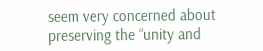seem very concerned about preserving the “unity and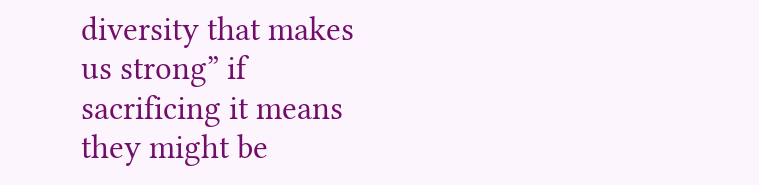diversity that makes us strong” if sacrificing it means they might be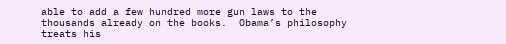able to add a few hundred more gun laws to the thousands already on the books.  Obama’s philosophy treats his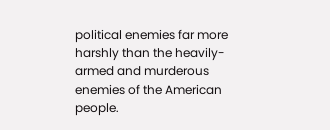political enemies far more harshly than the heavily-armed and murderous enemies of the American people.